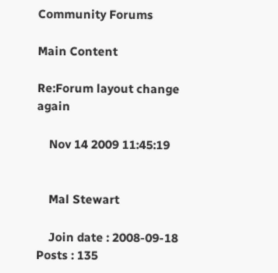Community Forums

Main Content

Re:Forum layout change again

    Nov 14 2009 11:45:19


    Mal Stewart

    Join date : 2008-09-18      Posts : 135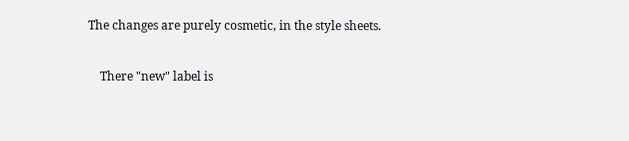The changes are purely cosmetic, in the style sheets.

    There "new" label is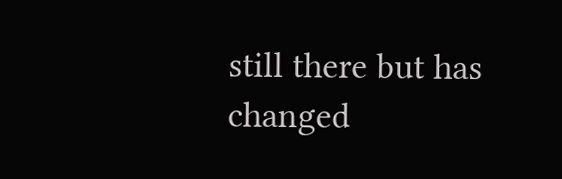still there but has changed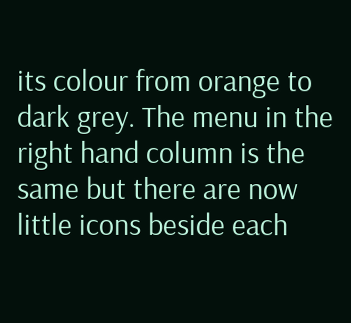its colour from orange to dark grey. The menu in the right hand column is the same but there are now little icons beside each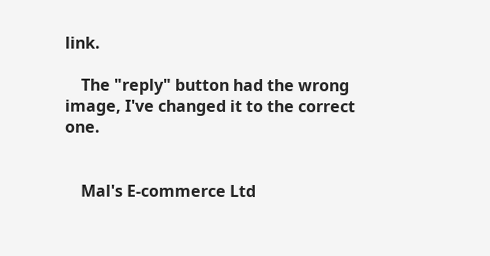link.

    The "reply" button had the wrong image, I've changed it to the correct one.


    Mal's E-commerce Ltd